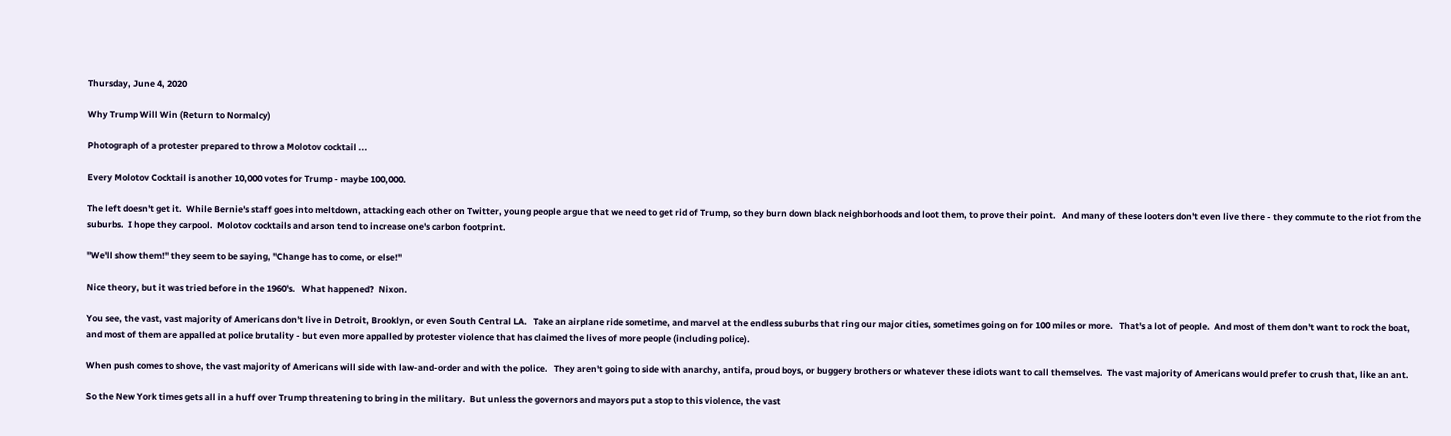Thursday, June 4, 2020

Why Trump Will Win (Return to Normalcy)

Photograph of a protester prepared to throw a Molotov cocktail ...

Every Molotov Cocktail is another 10,000 votes for Trump - maybe 100,000.

The left doesn't get it.  While Bernie's staff goes into meltdown, attacking each other on Twitter, young people argue that we need to get rid of Trump, so they burn down black neighborhoods and loot them, to prove their point.   And many of these looters don't even live there - they commute to the riot from the suburbs.  I hope they carpool.  Molotov cocktails and arson tend to increase one's carbon footprint.

"We'll show them!" they seem to be saying, "Change has to come, or else!"

Nice theory, but it was tried before in the 1960's.   What happened?  Nixon.

You see, the vast, vast majority of Americans don't live in Detroit, Brooklyn, or even South Central LA.   Take an airplane ride sometime, and marvel at the endless suburbs that ring our major cities, sometimes going on for 100 miles or more.   That's a lot of people.  And most of them don't want to rock the boat, and most of them are appalled at police brutality - but even more appalled by protester violence that has claimed the lives of more people (including police).

When push comes to shove, the vast majority of Americans will side with law-and-order and with the police.   They aren't going to side with anarchy, antifa, proud boys, or buggery brothers or whatever these idiots want to call themselves.  The vast majority of Americans would prefer to crush that, like an ant.

So the New York times gets all in a huff over Trump threatening to bring in the military.  But unless the governors and mayors put a stop to this violence, the vast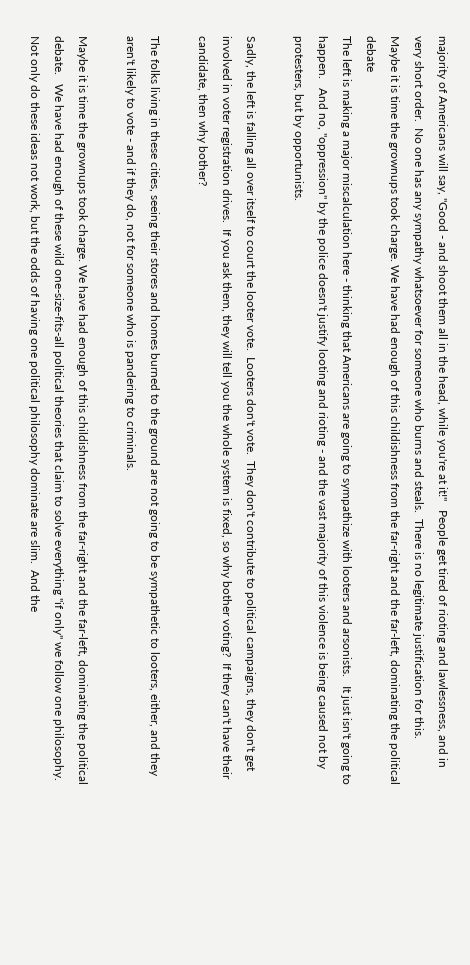majority of Americans will say, "Good - and shoot them all in the head, while you're at it!"   People get tired of rioting and lawlessness, and in very short order.  No one has any sympathy whatsoever for someone who burns and steals.  There is no legitimate justification for this.
Maybe it is time the grownups took charge. We have had enough of this childishness from the far-right and the far-left, dominating the political debate
The left is making a major miscalculation here - thinking that Americans are going to sympathize with looters and arsonists.   It just isn't going to happen.   And no, "oppression" by the police doesn't justify looting and rioting - and the vast majority of this violence is being caused not by protesters, but by opportunists.

Sadly, the left is falling all over itself to court the looter vote.  Looters don't vote.  They don't contribute to political campaigns, they don't get involved in voter registration drives.  If you ask them, they will tell you the whole system is fixed, so why bother voting?  If they can't have their candidate, then why bother?

The folks living in these cities, seeing their stores and homes burned to the ground are not going to be sympathetic to looters, either, and they aren't likely to vote - and if they do, not for someone who is pandering to criminals.

Maybe it is time the grownups took charge. We have had enough of this childishness from the far-right and the far-left, dominating the political debate.   We have had enough of these wild one-size-fits-all political theories that claim to solve everything "if only" we follow one philosophy.  Not only do these ideas not work, but the odds of having one political philosophy dominate are slim.  And the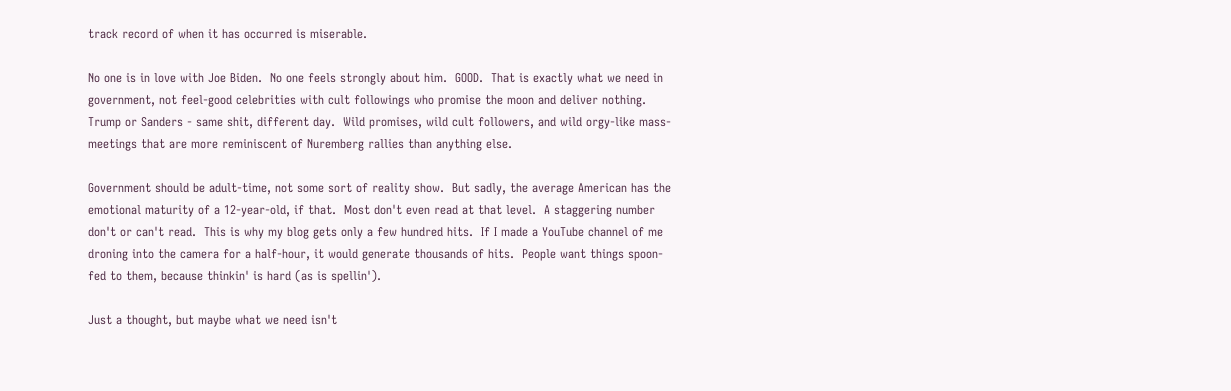track record of when it has occurred is miserable.

No one is in love with Joe Biden.  No one feels strongly about him.  GOOD.  That is exactly what we need in government, not feel-good celebrities with cult followings who promise the moon and deliver nothing.   Trump or Sanders - same shit, different day.  Wild promises, wild cult followers, and wild orgy-like mass-meetings that are more reminiscent of Nuremberg rallies than anything else.

Government should be adult-time, not some sort of reality show.  But sadly, the average American has the emotional maturity of a 12-year-old, if that.  Most don't even read at that level.  A staggering number don't or can't read.  This is why my blog gets only a few hundred hits.  If I made a YouTube channel of me droning into the camera for a half-hour, it would generate thousands of hits.  People want things spoon-fed to them, because thinkin' is hard (as is spellin').

Just a thought, but maybe what we need isn't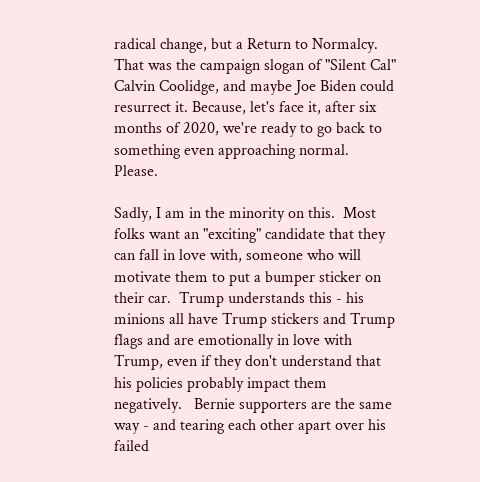radical change, but a Return to Normalcy.   That was the campaign slogan of "Silent Cal" Calvin Coolidge, and maybe Joe Biden could resurrect it. Because, let's face it, after six months of 2020, we're ready to go back to something even approaching normal.  Please.

Sadly, I am in the minority on this.  Most folks want an "exciting" candidate that they can fall in love with, someone who will motivate them to put a bumper sticker on their car.  Trump understands this - his minions all have Trump stickers and Trump flags and are emotionally in love with Trump, even if they don't understand that his policies probably impact them negatively.   Bernie supporters are the same way - and tearing each other apart over his failed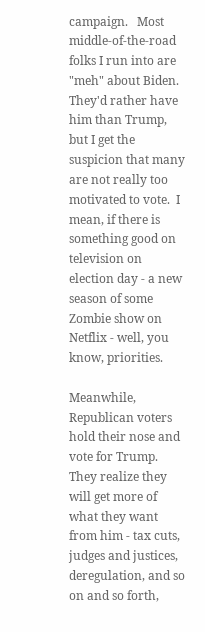campaign.   Most middle-of-the-road folks I run into are "meh" about Biden.   They'd rather have him than Trump, but I get the suspicion that many are not really too motivated to vote.  I mean, if there is something good on television on election day - a new season of some Zombie show on Netflix - well, you know, priorities.

Meanwhile, Republican voters hold their nose and vote for Trump.  They realize they will get more of what they want from him - tax cuts, judges and justices, deregulation, and so on and so forth,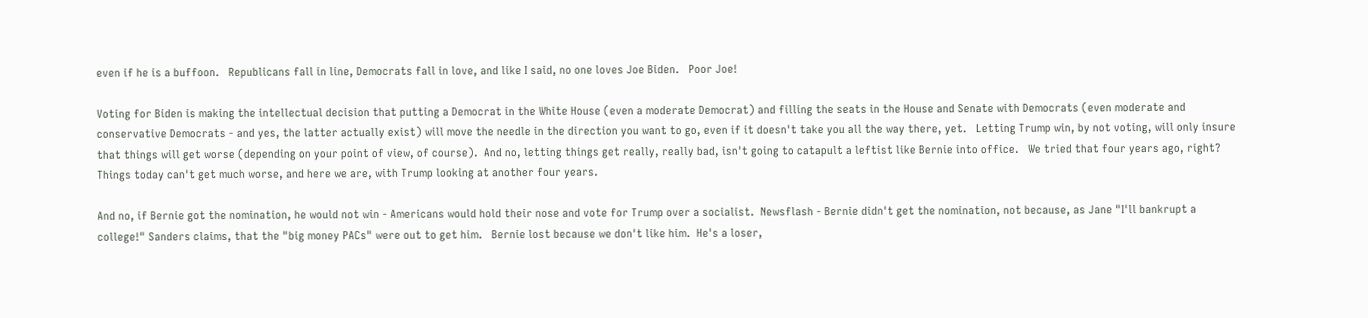even if he is a buffoon.   Republicans fall in line, Democrats fall in love, and like I said, no one loves Joe Biden.   Poor Joe!

Voting for Biden is making the intellectual decision that putting a Democrat in the White House (even a moderate Democrat) and filling the seats in the House and Senate with Democrats (even moderate and conservative Democrats - and yes, the latter actually exist) will move the needle in the direction you want to go, even if it doesn't take you all the way there, yet.   Letting Trump win, by not voting, will only insure that things will get worse (depending on your point of view, of course).  And no, letting things get really, really bad, isn't going to catapult a leftist like Bernie into office.   We tried that four years ago, right?   Things today can't get much worse, and here we are, with Trump looking at another four years.

And no, if Bernie got the nomination, he would not win - Americans would hold their nose and vote for Trump over a socialist.  Newsflash - Bernie didn't get the nomination, not because, as Jane "I'll bankrupt a college!" Sanders claims, that the "big money PACs" were out to get him.   Bernie lost because we don't like him.  He's a loser,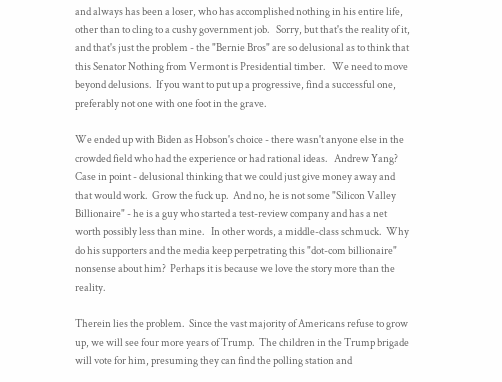and always has been a loser, who has accomplished nothing in his entire life, other than to cling to a cushy government job.   Sorry, but that's the reality of it, and that's just the problem - the "Bernie Bros" are so delusional as to think that this Senator Nothing from Vermont is Presidential timber.   We need to move beyond delusions.  If you want to put up a progressive, find a successful one, preferably not one with one foot in the grave.

We ended up with Biden as Hobson's choice - there wasn't anyone else in the crowded field who had the experience or had rational ideas.   Andrew Yang?  Case in point - delusional thinking that we could just give money away and that would work.  Grow the fuck up.  And no, he is not some "Silicon Valley Billionaire" - he is a guy who started a test-review company and has a net worth possibly less than mine.   In other words, a middle-class schmuck.  Why do his supporters and the media keep perpetrating this "dot-com billionaire" nonsense about him?  Perhaps it is because we love the story more than the reality.

Therein lies the problem.  Since the vast majority of Americans refuse to grow up, we will see four more years of Trump.  The children in the Trump brigade will vote for him, presuming they can find the polling station and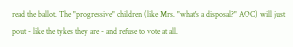read the ballot. The "progressive" children (like Mrs. "what's a disposal?" AOC) will just pout - like the tykes they are - and refuse to vote at all.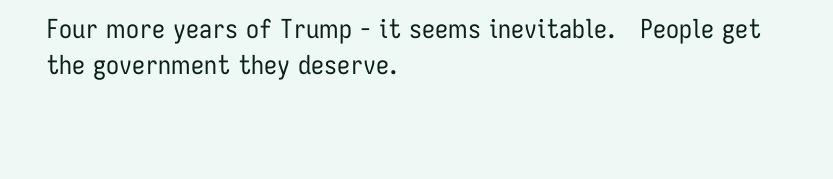Four more years of Trump - it seems inevitable.   People get the government they deserve.